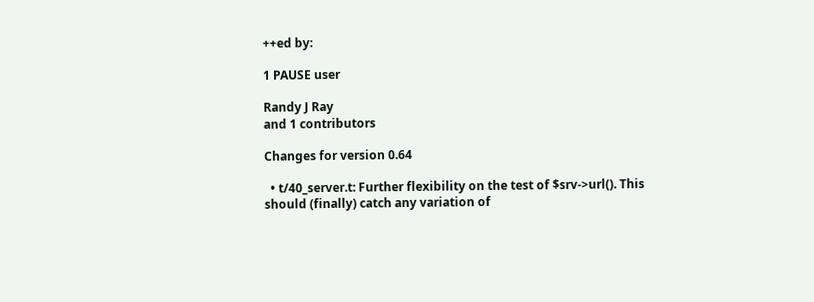++ed by:

1 PAUSE user

Randy J Ray
and 1 contributors

Changes for version 0.64

  • t/40_server.t: Further flexibility on the test of $srv->url(). This should (finally) catch any variation of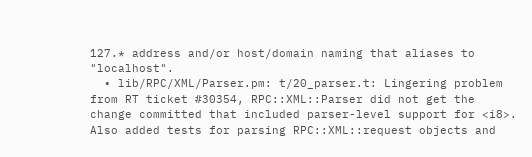127.* address and/or host/domain naming that aliases to "localhost".
  • lib/RPC/XML/Parser.pm: t/20_parser.t: Lingering problem from RT ticket #30354, RPC::XML::Parser did not get the change committed that included parser-level support for <i8>. Also added tests for parsing RPC::XML::request objects and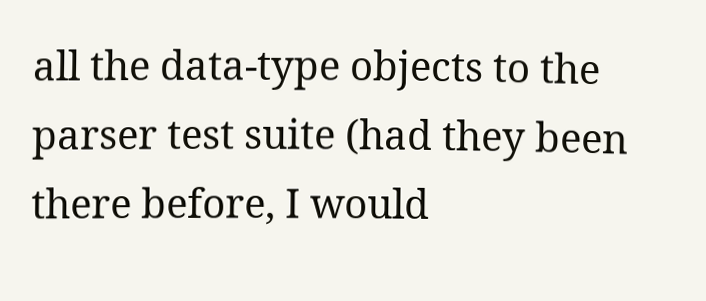all the data-type objects to the parser test suite (had they been there before, I would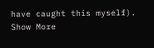have caught this myself).
Show More